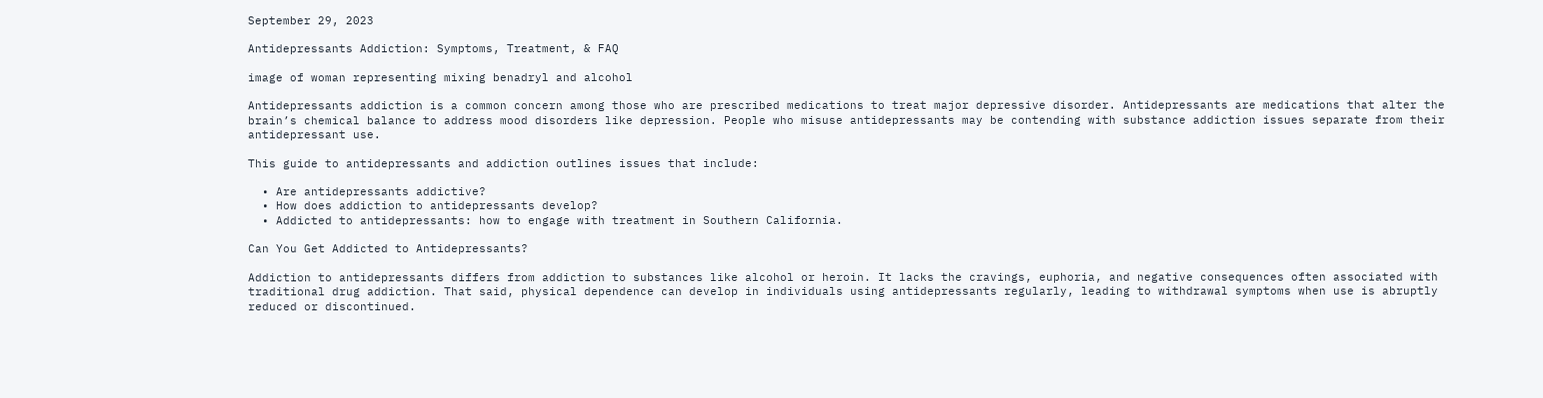September 29, 2023

Antidepressants Addiction: Symptoms, Treatment, & FAQ

image of woman representing mixing benadryl and alcohol

Antidepressants addiction is a common concern among those who are prescribed medications to treat major depressive disorder. Antidepressants are medications that alter the brain’s chemical balance to address mood disorders like depression. People who misuse antidepressants may be contending with substance addiction issues separate from their antidepressant use.

This guide to antidepressants and addiction outlines issues that include:

  • Are antidepressants addictive?
  • How does addiction to antidepressants develop?
  • Addicted to antidepressants: how to engage with treatment in Southern California.

Can You Get Addicted to Antidepressants?

Addiction to antidepressants differs from addiction to substances like alcohol or heroin. It lacks the cravings, euphoria, and negative consequences often associated with traditional drug addiction. That said, physical dependence can develop in individuals using antidepressants regularly, leading to withdrawal symptoms when use is abruptly reduced or discontinued.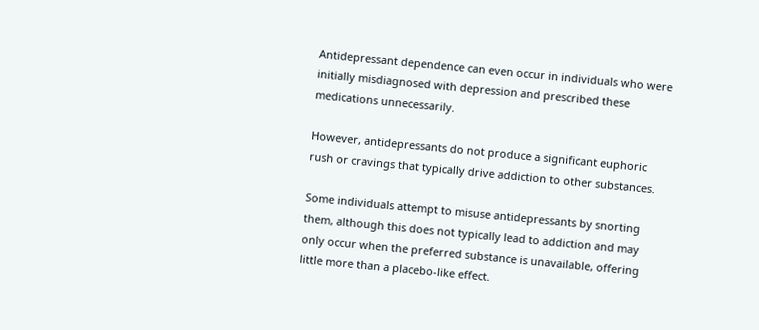Antidepressant dependence can even occur in individuals who were initially misdiagnosed with depression and prescribed these medications unnecessarily.

However, antidepressants do not produce a significant euphoric rush or cravings that typically drive addiction to other substances.

Some individuals attempt to misuse antidepressants by snorting them, although this does not typically lead to addiction and may only occur when the preferred substance is unavailable, offering little more than a placebo-like effect.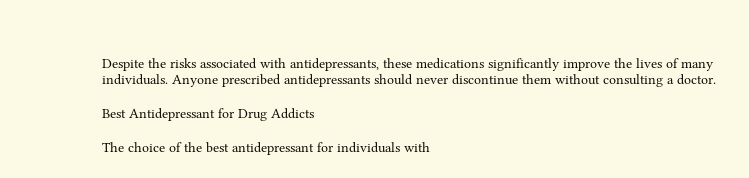Despite the risks associated with antidepressants, these medications significantly improve the lives of many individuals. Anyone prescribed antidepressants should never discontinue them without consulting a doctor.

Best Antidepressant for Drug Addicts

The choice of the best antidepressant for individuals with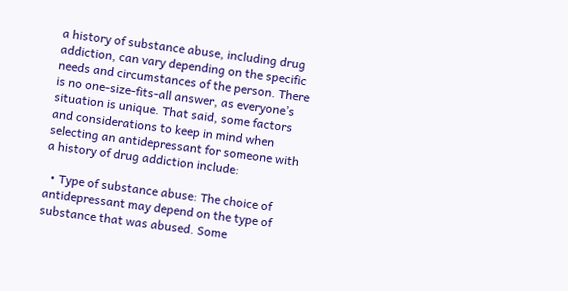a history of substance abuse, including drug addiction, can vary depending on the specific needs and circumstances of the person. There is no one-size-fits-all answer, as everyone’s situation is unique. That said, some factors and considerations to keep in mind when selecting an antidepressant for someone with a history of drug addiction include:

  • Type of substance abuse: The choice of antidepressant may depend on the type of substance that was abused. Some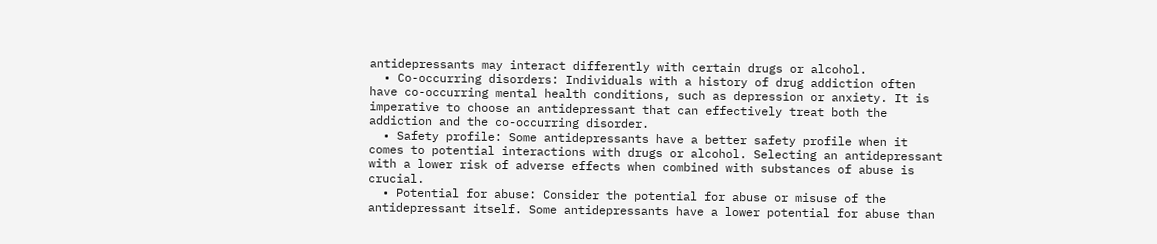antidepressants may interact differently with certain drugs or alcohol.
  • Co-occurring disorders: Individuals with a history of drug addiction often have co-occurring mental health conditions, such as depression or anxiety. It is imperative to choose an antidepressant that can effectively treat both the addiction and the co-occurring disorder.
  • Safety profile: Some antidepressants have a better safety profile when it comes to potential interactions with drugs or alcohol. Selecting an antidepressant with a lower risk of adverse effects when combined with substances of abuse is crucial.
  • Potential for abuse: Consider the potential for abuse or misuse of the antidepressant itself. Some antidepressants have a lower potential for abuse than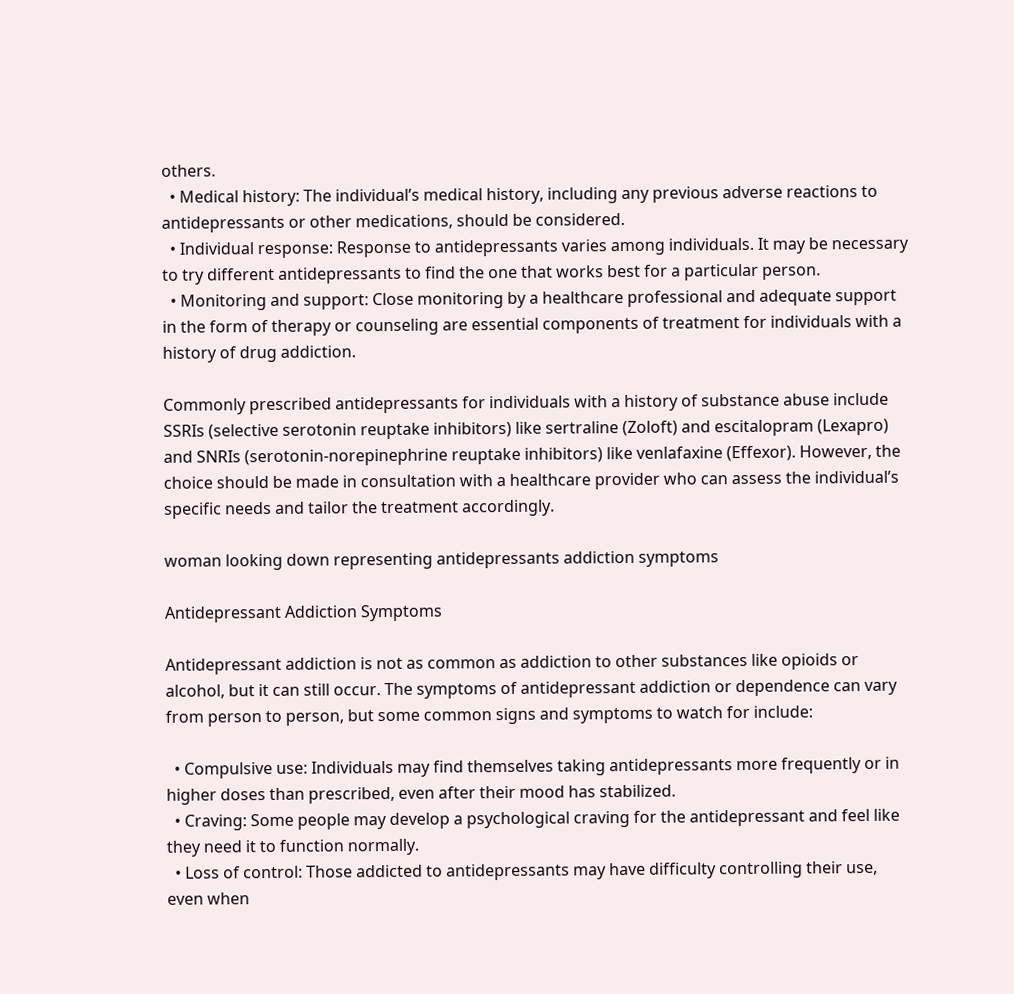others.
  • Medical history: The individual’s medical history, including any previous adverse reactions to antidepressants or other medications, should be considered.
  • Individual response: Response to antidepressants varies among individuals. It may be necessary to try different antidepressants to find the one that works best for a particular person.
  • Monitoring and support: Close monitoring by a healthcare professional and adequate support in the form of therapy or counseling are essential components of treatment for individuals with a history of drug addiction.

Commonly prescribed antidepressants for individuals with a history of substance abuse include SSRIs (selective serotonin reuptake inhibitors) like sertraline (Zoloft) and escitalopram (Lexapro) and SNRIs (serotonin-norepinephrine reuptake inhibitors) like venlafaxine (Effexor). However, the choice should be made in consultation with a healthcare provider who can assess the individual’s specific needs and tailor the treatment accordingly.

woman looking down representing antidepressants addiction symptoms

Antidepressant Addiction Symptoms

Antidepressant addiction is not as common as addiction to other substances like opioids or alcohol, but it can still occur. The symptoms of antidepressant addiction or dependence can vary from person to person, but some common signs and symptoms to watch for include:

  • Compulsive use: Individuals may find themselves taking antidepressants more frequently or in higher doses than prescribed, even after their mood has stabilized.
  • Craving: Some people may develop a psychological craving for the antidepressant and feel like they need it to function normally.
  • Loss of control: Those addicted to antidepressants may have difficulty controlling their use, even when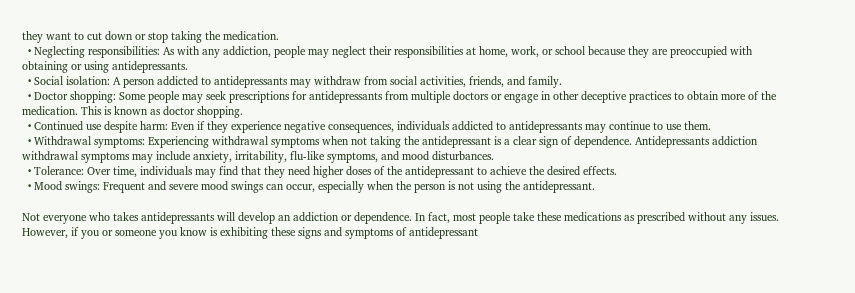they want to cut down or stop taking the medication.
  • Neglecting responsibilities: As with any addiction, people may neglect their responsibilities at home, work, or school because they are preoccupied with obtaining or using antidepressants.
  • Social isolation: A person addicted to antidepressants may withdraw from social activities, friends, and family.
  • Doctor shopping: Some people may seek prescriptions for antidepressants from multiple doctors or engage in other deceptive practices to obtain more of the medication. This is known as doctor shopping.
  • Continued use despite harm: Even if they experience negative consequences, individuals addicted to antidepressants may continue to use them.
  • Withdrawal symptoms: Experiencing withdrawal symptoms when not taking the antidepressant is a clear sign of dependence. Antidepressants addiction withdrawal symptoms may include anxiety, irritability, flu-like symptoms, and mood disturbances.
  • Tolerance: Over time, individuals may find that they need higher doses of the antidepressant to achieve the desired effects.
  • Mood swings: Frequent and severe mood swings can occur, especially when the person is not using the antidepressant.

Not everyone who takes antidepressants will develop an addiction or dependence. In fact, most people take these medications as prescribed without any issues. However, if you or someone you know is exhibiting these signs and symptoms of antidepressant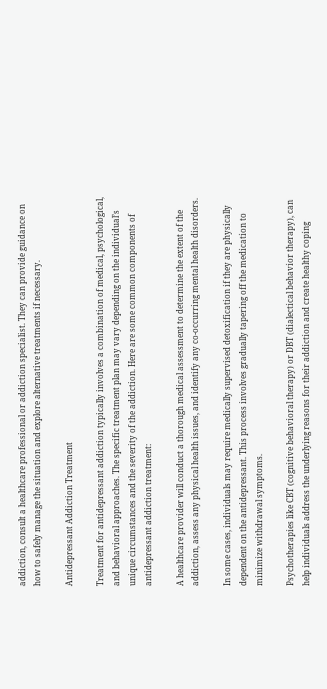addiction, consult a healthcare professional or addiction specialist. They can provide guidance on how to safely manage the situation and explore alternative treatments if necessary.

Antidepressant Addiction Treatment

Treatment for antidepressant addiction typically involves a combination of medical, psychological, and behavioral approaches. The specific treatment plan may vary depending on the individual’s unique circumstances and the severity of the addiction. Here are some common components of antidepressant addiction treatment:

A healthcare provider will conduct a thorough medical assessment to determine the extent of the addiction, assess any physical health issues, and identify any co-occurring mental health disorders.

In some cases, individuals may require medically supervised detoxification if they are physically dependent on the antidepressant. This process involves gradually tapering off the medication to minimize withdrawal symptoms.

Psychotherapies like CBT (cognitive behavioral therapy) or DBT (dialectical behavior therapy), can help individuals address the underlying reasons for their addiction and create healthy coping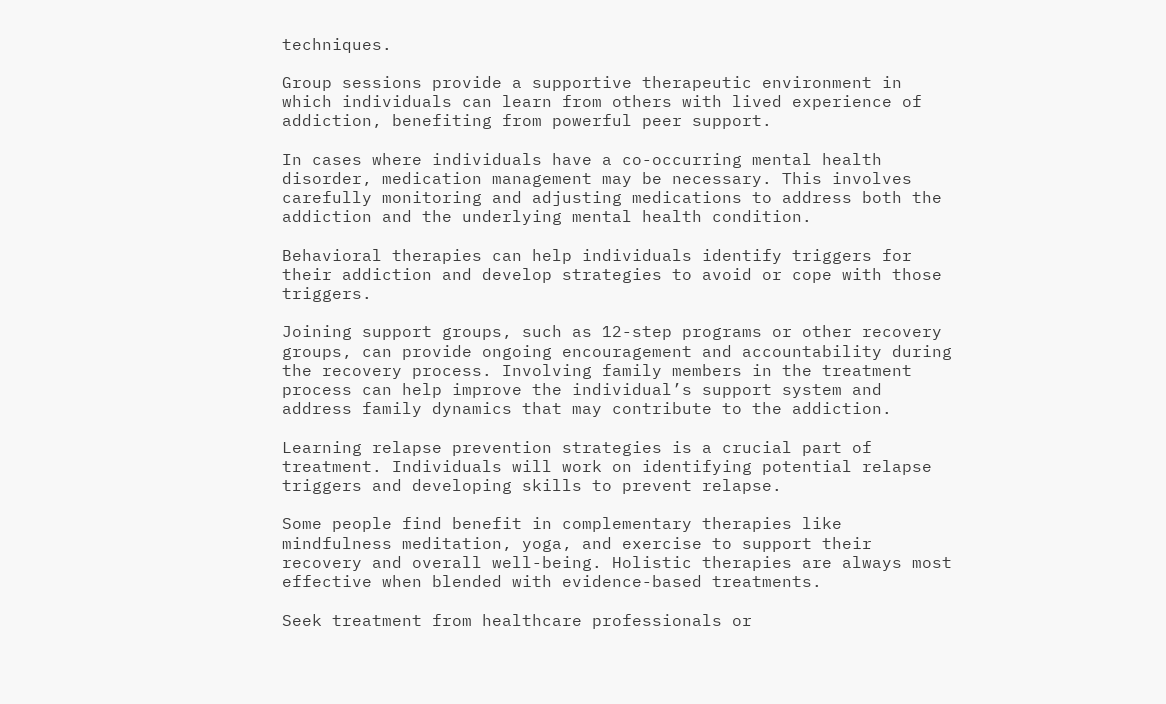techniques.

Group sessions provide a supportive therapeutic environment in which individuals can learn from others with lived experience of addiction, benefiting from powerful peer support.

In cases where individuals have a co-occurring mental health disorder, medication management may be necessary. This involves carefully monitoring and adjusting medications to address both the addiction and the underlying mental health condition.

Behavioral therapies can help individuals identify triggers for their addiction and develop strategies to avoid or cope with those triggers.

Joining support groups, such as 12-step programs or other recovery groups, can provide ongoing encouragement and accountability during the recovery process. Involving family members in the treatment process can help improve the individual’s support system and address family dynamics that may contribute to the addiction.

Learning relapse prevention strategies is a crucial part of treatment. Individuals will work on identifying potential relapse triggers and developing skills to prevent relapse.

Some people find benefit in complementary therapies like mindfulness meditation, yoga, and exercise to support their recovery and overall well-being. Holistic therapies are always most effective when blended with evidence-based treatments.

Seek treatment from healthcare professionals or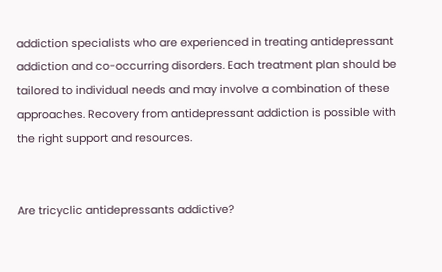addiction specialists who are experienced in treating antidepressant addiction and co-occurring disorders. Each treatment plan should be tailored to individual needs and may involve a combination of these approaches. Recovery from antidepressant addiction is possible with the right support and resources.


Are tricyclic antidepressants addictive?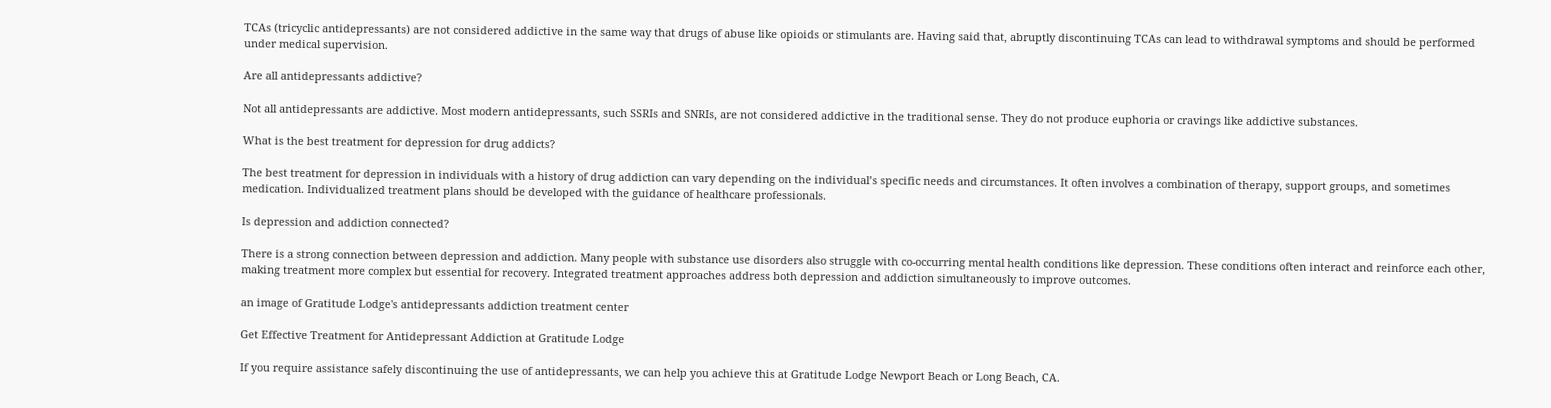TCAs (tricyclic antidepressants) are not considered addictive in the same way that drugs of abuse like opioids or stimulants are. Having said that, abruptly discontinuing TCAs can lead to withdrawal symptoms and should be performed under medical supervision.

Are all antidepressants addictive?

Not all antidepressants are addictive. Most modern antidepressants, such SSRIs and SNRIs, are not considered addictive in the traditional sense. They do not produce euphoria or cravings like addictive substances.

What is the best treatment for depression for drug addicts?

The best treatment for depression in individuals with a history of drug addiction can vary depending on the individual’s specific needs and circumstances. It often involves a combination of therapy, support groups, and sometimes medication. Individualized treatment plans should be developed with the guidance of healthcare professionals.

Is depression and addiction connected?

There is a strong connection between depression and addiction. Many people with substance use disorders also struggle with co-occurring mental health conditions like depression. These conditions often interact and reinforce each other, making treatment more complex but essential for recovery. Integrated treatment approaches address both depression and addiction simultaneously to improve outcomes.

an image of Gratitude Lodge's antidepressants addiction treatment center

Get Effective Treatment for Antidepressant Addiction at Gratitude Lodge

If you require assistance safely discontinuing the use of antidepressants, we can help you achieve this at Gratitude Lodge Newport Beach or Long Beach, CA.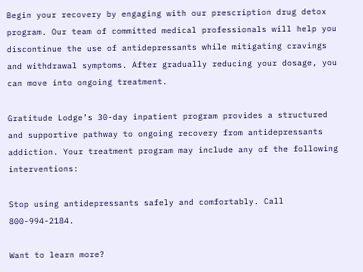Begin your recovery by engaging with our prescription drug detox program. Our team of committed medical professionals will help you discontinue the use of antidepressants while mitigating cravings and withdrawal symptoms. After gradually reducing your dosage, you can move into ongoing treatment.

Gratitude Lodge’s 30-day inpatient program provides a structured and supportive pathway to ongoing recovery from antidepressants addiction. Your treatment program may include any of the following interventions:

Stop using antidepressants safely and comfortably. Call 800-994-2184.

Want to learn more?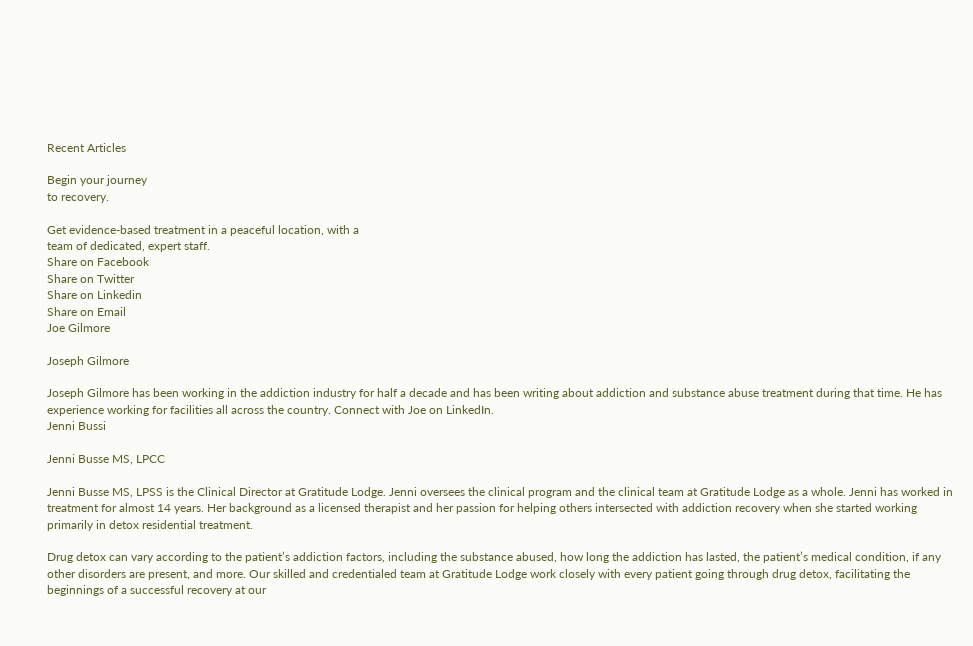Recent Articles

Begin your journey
to recovery.

Get evidence-based treatment in a peaceful location, with a
team of dedicated, expert staff.
Share on Facebook
Share on Twitter
Share on Linkedin
Share on Email
Joe Gilmore

Joseph Gilmore

Joseph Gilmore has been working in the addiction industry for half a decade and has been writing about addiction and substance abuse treatment during that time. He has experience working for facilities all across the country. Connect with Joe on LinkedIn.
Jenni Bussi

Jenni Busse MS, LPCC

Jenni Busse MS, LPSS is the Clinical Director at Gratitude Lodge. Jenni oversees the clinical program and the clinical team at Gratitude Lodge as a whole. Jenni has worked in treatment for almost 14 years. Her background as a licensed therapist and her passion for helping others intersected with addiction recovery when she started working primarily in detox residential treatment.

Drug detox can vary according to the patient’s addiction factors, including the substance abused, how long the addiction has lasted, the patient’s medical condition, if any other disorders are present, and more. Our skilled and credentialed team at Gratitude Lodge work closely with every patient going through drug detox, facilitating the beginnings of a successful recovery at our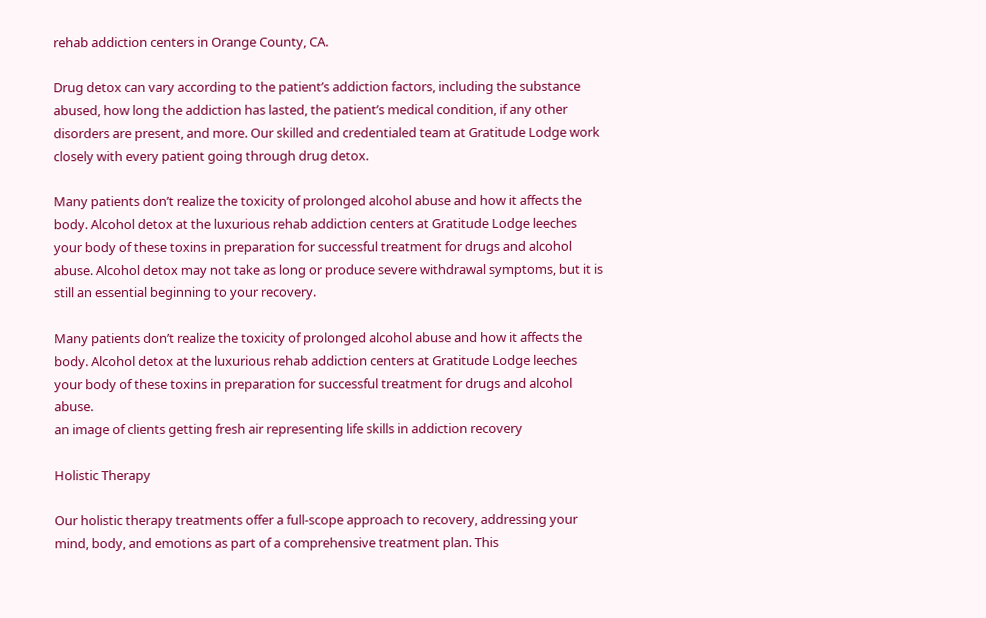rehab addiction centers in Orange County, CA.

Drug detox can vary according to the patient’s addiction factors, including the substance abused, how long the addiction has lasted, the patient’s medical condition, if any other disorders are present, and more. Our skilled and credentialed team at Gratitude Lodge work closely with every patient going through drug detox.

Many patients don’t realize the toxicity of prolonged alcohol abuse and how it affects the body. Alcohol detox at the luxurious rehab addiction centers at Gratitude Lodge leeches your body of these toxins in preparation for successful treatment for drugs and alcohol abuse. Alcohol detox may not take as long or produce severe withdrawal symptoms, but it is still an essential beginning to your recovery.

Many patients don’t realize the toxicity of prolonged alcohol abuse and how it affects the body. Alcohol detox at the luxurious rehab addiction centers at Gratitude Lodge leeches your body of these toxins in preparation for successful treatment for drugs and alcohol abuse.
an image of clients getting fresh air representing life skills in addiction recovery

Holistic Therapy

Our holistic therapy treatments offer a full-scope approach to recovery, addressing your mind, body, and emotions as part of a comprehensive treatment plan. This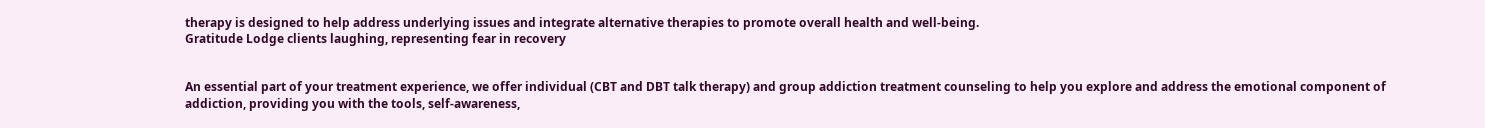therapy is designed to help address underlying issues and integrate alternative therapies to promote overall health and well-being.
Gratitude Lodge clients laughing, representing fear in recovery


An essential part of your treatment experience, we offer individual (CBT and DBT talk therapy) and group addiction treatment counseling to help you explore and address the emotional component of addiction, providing you with the tools, self-awareness,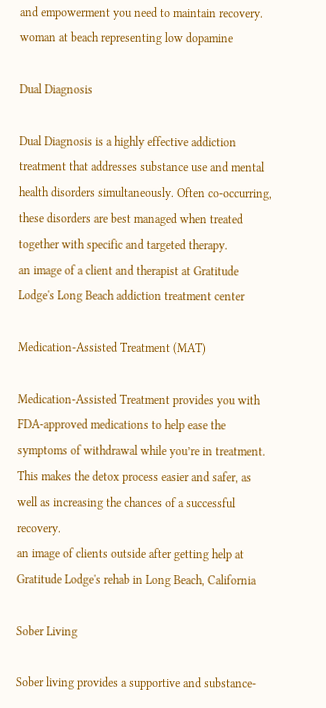and empowerment you need to maintain recovery.
woman at beach representing low dopamine

Dual Diagnosis

Dual Diagnosis is a highly effective addiction treatment that addresses substance use and mental health disorders simultaneously. Often co-occurring, these disorders are best managed when treated together with specific and targeted therapy.
an image of a client and therapist at Gratitude Lodge's Long Beach addiction treatment center

Medication-Assisted Treatment (MAT)

Medication-Assisted Treatment provides you with FDA-approved medications to help ease the symptoms of withdrawal while you’re in treatment. This makes the detox process easier and safer, as well as increasing the chances of a successful recovery.
an image of clients outside after getting help at Gratitude Lodge's rehab in Long Beach, California

Sober Living

Sober living provides a supportive and substance-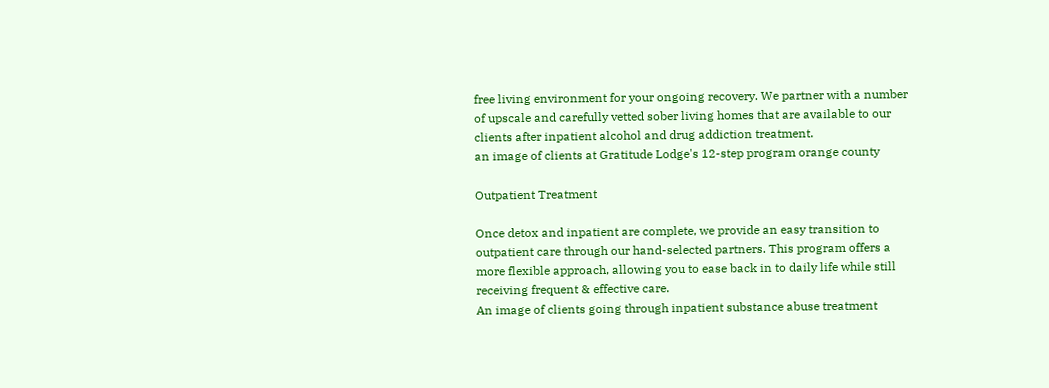free living environment for your ongoing recovery. We partner with a number of upscale and carefully vetted sober living homes that are available to our clients after inpatient alcohol and drug addiction treatment.
an image of clients at Gratitude Lodge's 12-step program orange county

Outpatient Treatment

Once detox and inpatient are complete, we provide an easy transition to outpatient care through our hand-selected partners. This program offers a more flexible approach, allowing you to ease back in to daily life while still receiving frequent & effective care.
An image of clients going through inpatient substance abuse treatment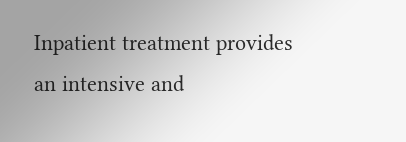Inpatient treatment provides an intensive and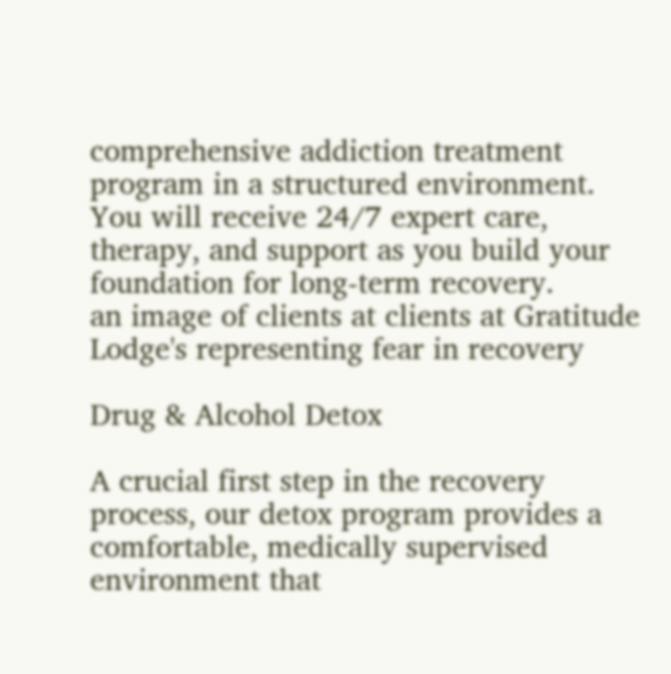comprehensive addiction treatment program in a structured environment. You will receive 24/7 expert care, therapy, and support as you build your foundation for long-term recovery.
an image of clients at clients at Gratitude Lodge's representing fear in recovery

Drug & Alcohol Detox

A crucial first step in the recovery process, our detox program provides a comfortable, medically supervised environment that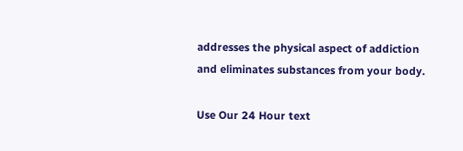addresses the physical aspect of addiction and eliminates substances from your body.

Use Our 24 Hour text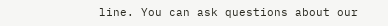line. You can ask questions about our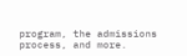program, the admissions process, and more.